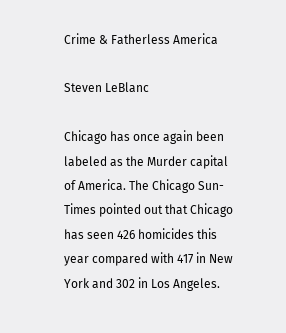Crime & Fatherless America

Steven LeBlanc

Chicago has once again been labeled as the Murder capital of America. The Chicago Sun-Times pointed out that Chicago has seen 426 homicides this year compared with 417 in New York and 302 in Los Angeles.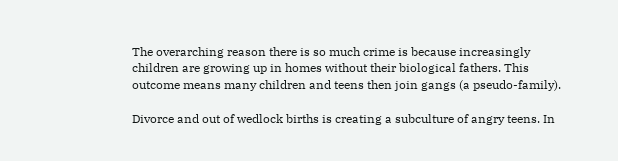The overarching reason there is so much crime is because increasingly children are growing up in homes without their biological fathers. This outcome means many children and teens then join gangs (a pseudo-family).

Divorce and out of wedlock births is creating a subculture of angry teens. In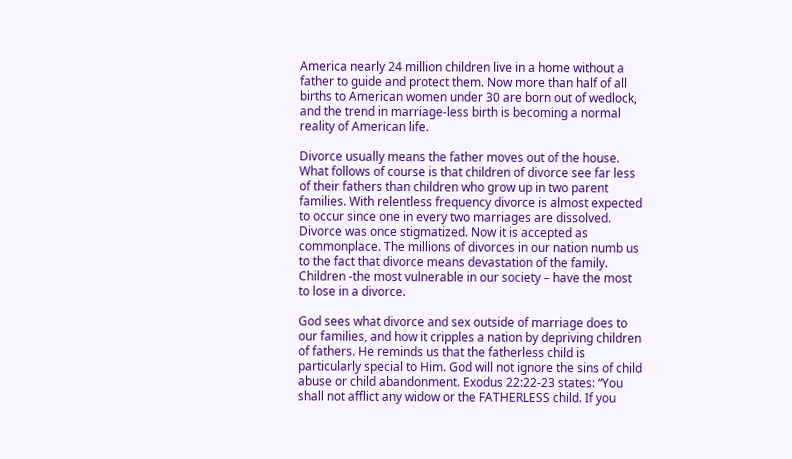America nearly 24 million children live in a home without a father to guide and protect them. Now more than half of all births to American women under 30 are born out of wedlock, and the trend in marriage-less birth is becoming a normal reality of American life.

Divorce usually means the father moves out of the house. What follows of course is that children of divorce see far less of their fathers than children who grow up in two parent families. With relentless frequency divorce is almost expected to occur since one in every two marriages are dissolved. Divorce was once stigmatized. Now it is accepted as commonplace. The millions of divorces in our nation numb us to the fact that divorce means devastation of the family. Children -the most vulnerable in our society – have the most to lose in a divorce.

God sees what divorce and sex outside of marriage does to our families, and how it cripples a nation by depriving children of fathers. He reminds us that the fatherless child is particularly special to Him. God will not ignore the sins of child abuse or child abandonment. Exodus 22:22-23 states: “You shall not afflict any widow or the FATHERLESS child. If you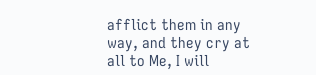afflict them in any way, and they cry at all to Me, I will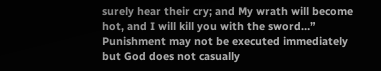surely hear their cry; and My wrath will become hot, and I will kill you with the sword…” Punishment may not be executed immediately but God does not casually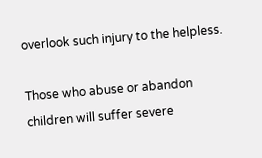overlook such injury to the helpless.

Those who abuse or abandon children will suffer severe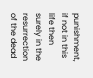punishment, if not in this life then surely in the resurrection of the dead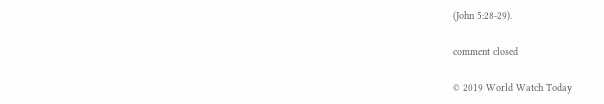(John 5:28-29).

comment closed

© 2019 World Watch Today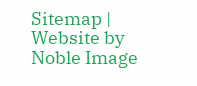Sitemap | Website by Noble Image